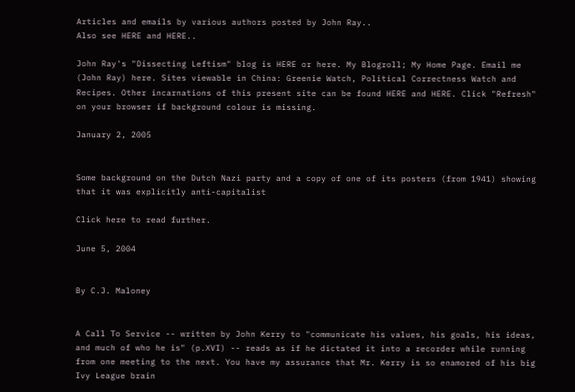Articles and emails by various authors posted by John Ray..
Also see HERE and HERE..

John Ray's "Dissecting Leftism" blog is HERE or here. My Blogroll; My Home Page. Email me (John Ray) here. Sites viewable in China: Greenie Watch, Political Correctness Watch and Recipes. Other incarnations of this present site can be found HERE and HERE. Click "Refresh" on your browser if background colour is missing.

January 2, 2005


Some background on the Dutch Nazi party and a copy of one of its posters (from 1941) showing that it was explicitly anti-capitalist

Click here to read further.

June 5, 2004


By C.J. Maloney


A Call To Service -- written by John Kerry to "communicate his values, his goals, his ideas, and much of who he is" (p.XVI) -- reads as if he dictated it into a recorder while running from one meeting to the next. You have my assurance that Mr. Kerry is so enamored of his big Ivy League brain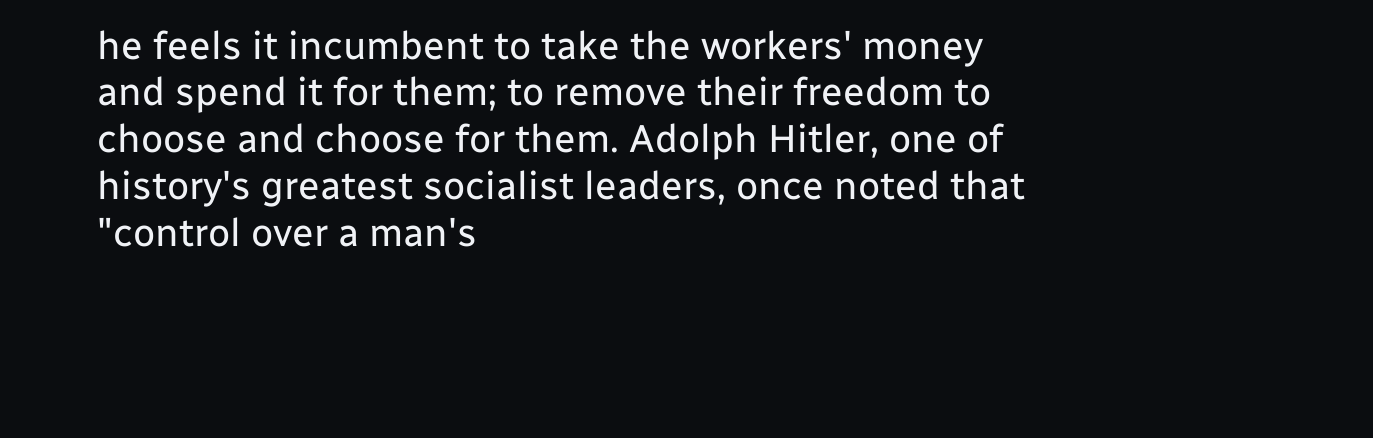he feels it incumbent to take the workers' money and spend it for them; to remove their freedom to choose and choose for them. Adolph Hitler, one of history's greatest socialist leaders, once noted that "control over a man's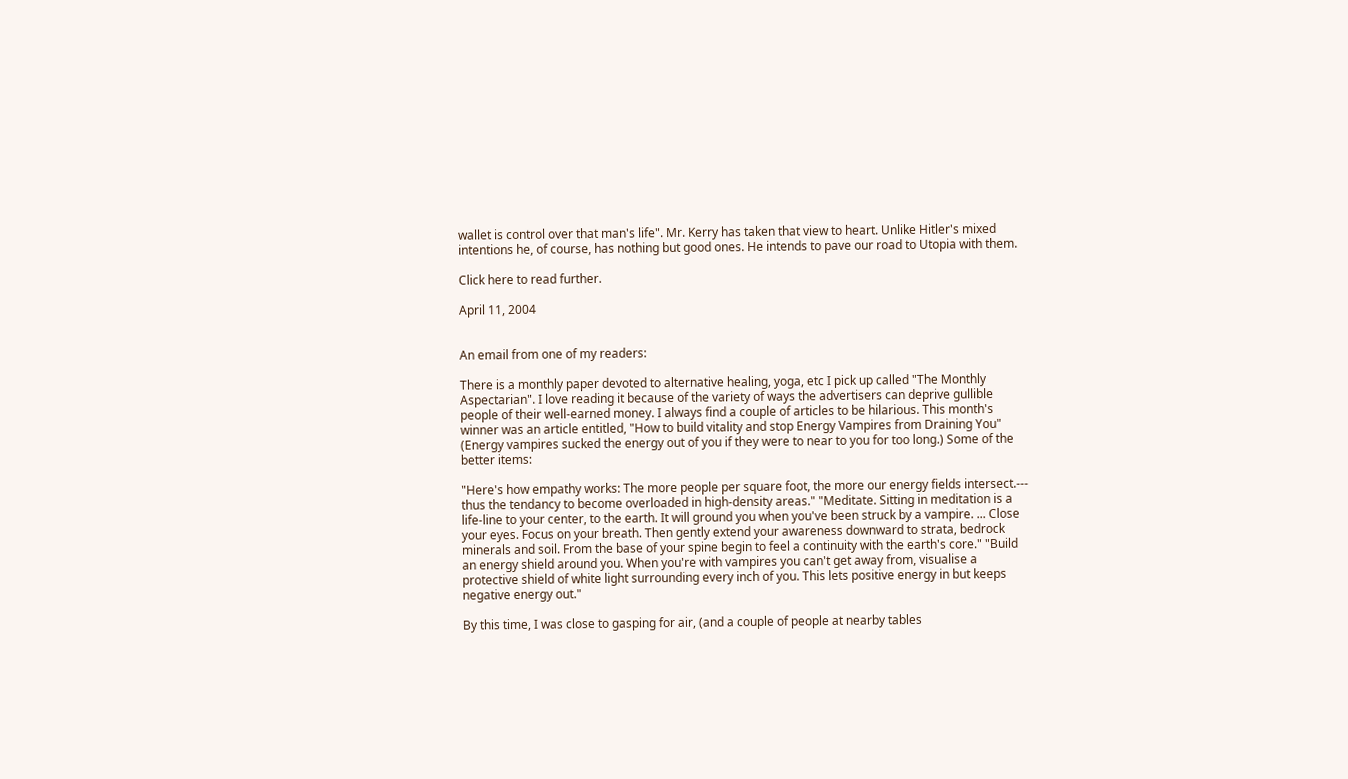wallet is control over that man's life". Mr. Kerry has taken that view to heart. Unlike Hitler's mixed intentions he, of course, has nothing but good ones. He intends to pave our road to Utopia with them.

Click here to read further.

April 11, 2004


An email from one of my readers:

There is a monthly paper devoted to alternative healing, yoga, etc I pick up called "The Monthly Aspectarian". I love reading it because of the variety of ways the advertisers can deprive gullible people of their well-earned money. I always find a couple of articles to be hilarious. This month's winner was an article entitled, "How to build vitality and stop Energy Vampires from Draining You" (Energy vampires sucked the energy out of you if they were to near to you for too long.) Some of the better items:

"Here's how empathy works: The more people per square foot, the more our energy fields intersect.--- thus the tendancy to become overloaded in high-density areas." "Meditate. Sitting in meditation is a life-line to your center, to the earth. It will ground you when you've been struck by a vampire. ... Close your eyes. Focus on your breath. Then gently extend your awareness downward to strata, bedrock minerals and soil. From the base of your spine begin to feel a continuity with the earth's core." "Build an energy shield around you. When you're with vampires you can't get away from, visualise a protective shield of white light surrounding every inch of you. This lets positive energy in but keeps negative energy out."

By this time, I was close to gasping for air, (and a couple of people at nearby tables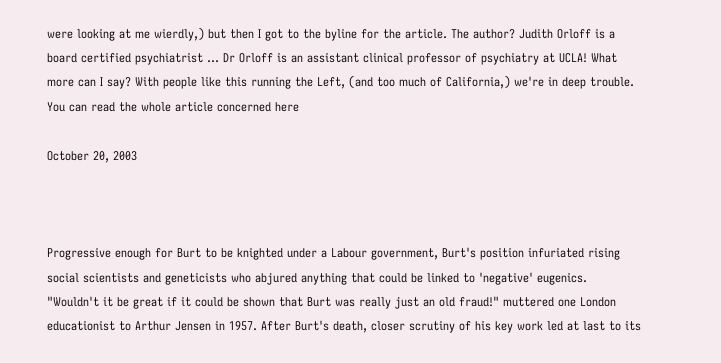were looking at me wierdly,) but then I got to the byline for the article. The author? Judith Orloff is a board certified psychiatrist ... Dr Orloff is an assistant clinical professor of psychiatry at UCLA! What more can I say? With people like this running the Left, (and too much of California,) we're in deep trouble. You can read the whole article concerned here

October 20, 2003



Progressive enough for Burt to be knighted under a Labour government, Burt's position infuriated rising social scientists and geneticists who abjured anything that could be linked to 'negative' eugenics. "Wouldn't it be great if it could be shown that Burt was really just an old fraud!" muttered one London educationist to Arthur Jensen in 1957. After Burt's death, closer scrutiny of his key work led at last to its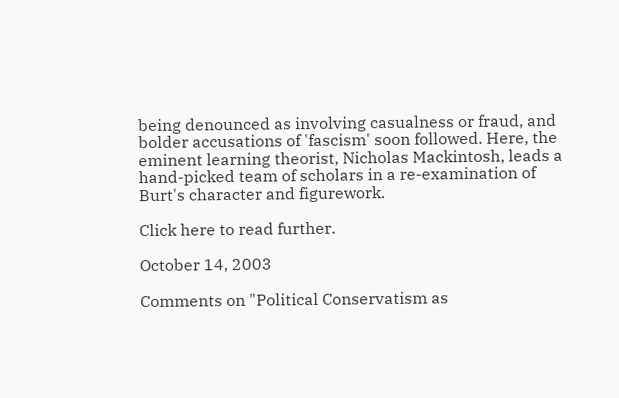being denounced as involving casualness or fraud, and bolder accusations of 'fascism' soon followed. Here, the eminent learning theorist, Nicholas Mackintosh, leads a hand-picked team of scholars in a re-examination of Burt's character and figurework.

Click here to read further.

October 14, 2003

Comments on "Political Conservatism as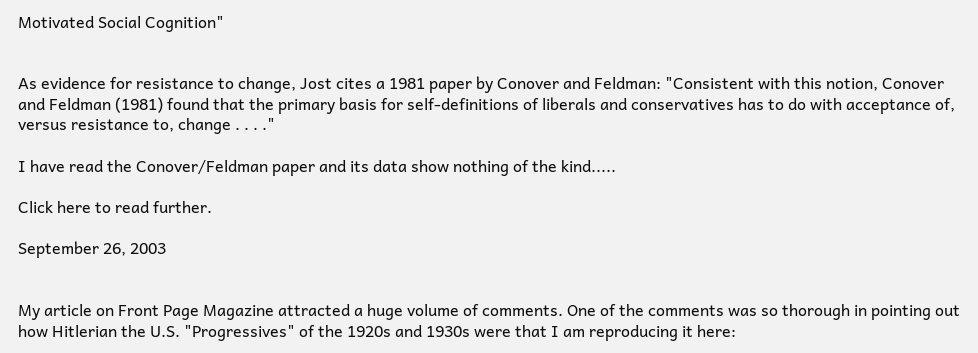Motivated Social Cognition"


As evidence for resistance to change, Jost cites a 1981 paper by Conover and Feldman: "Consistent with this notion, Conover and Feldman (1981) found that the primary basis for self-definitions of liberals and conservatives has to do with acceptance of, versus resistance to, change . . . ."

I have read the Conover/Feldman paper and its data show nothing of the kind.....

Click here to read further.

September 26, 2003


My article on Front Page Magazine attracted a huge volume of comments. One of the comments was so thorough in pointing out how Hitlerian the U.S. "Progressives" of the 1920s and 1930s were that I am reproducing it here: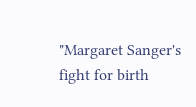"Margaret Sanger's fight for birth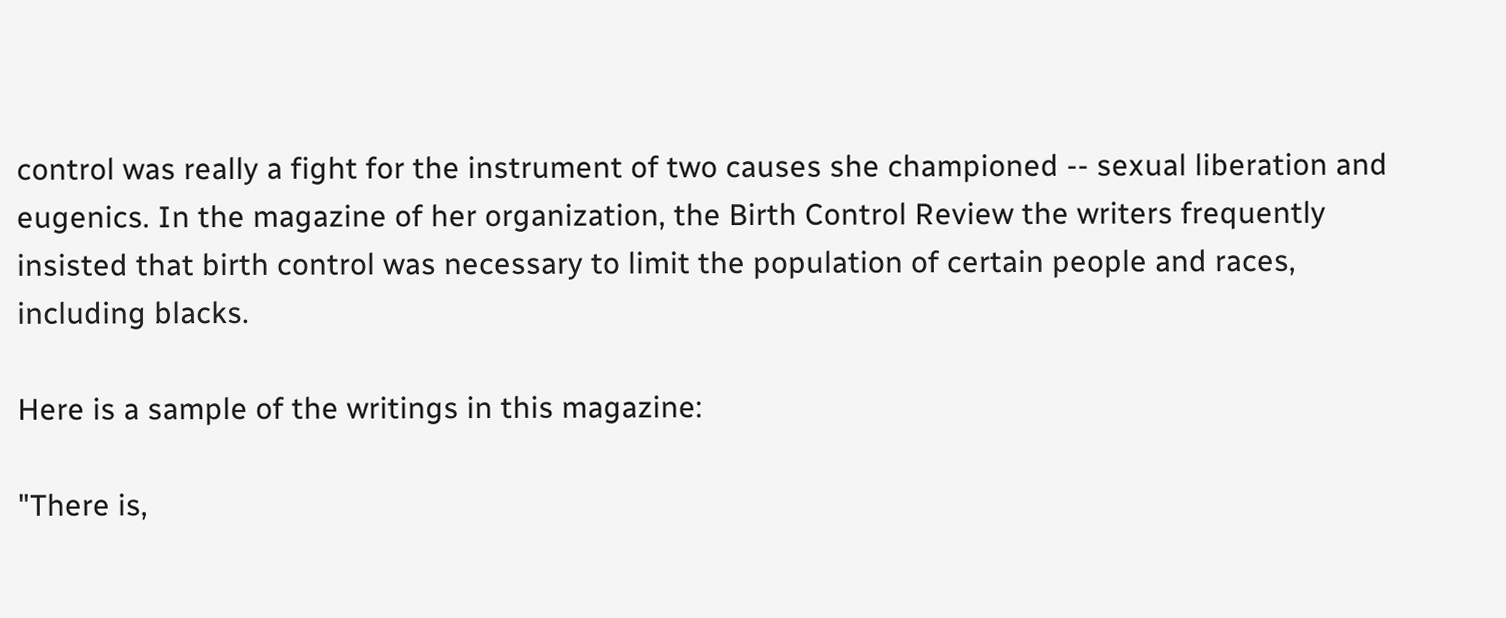control was really a fight for the instrument of two causes she championed -- sexual liberation and eugenics. In the magazine of her organization, the Birth Control Review the writers frequently insisted that birth control was necessary to limit the population of certain people and races, including blacks.

Here is a sample of the writings in this magazine:

"There is,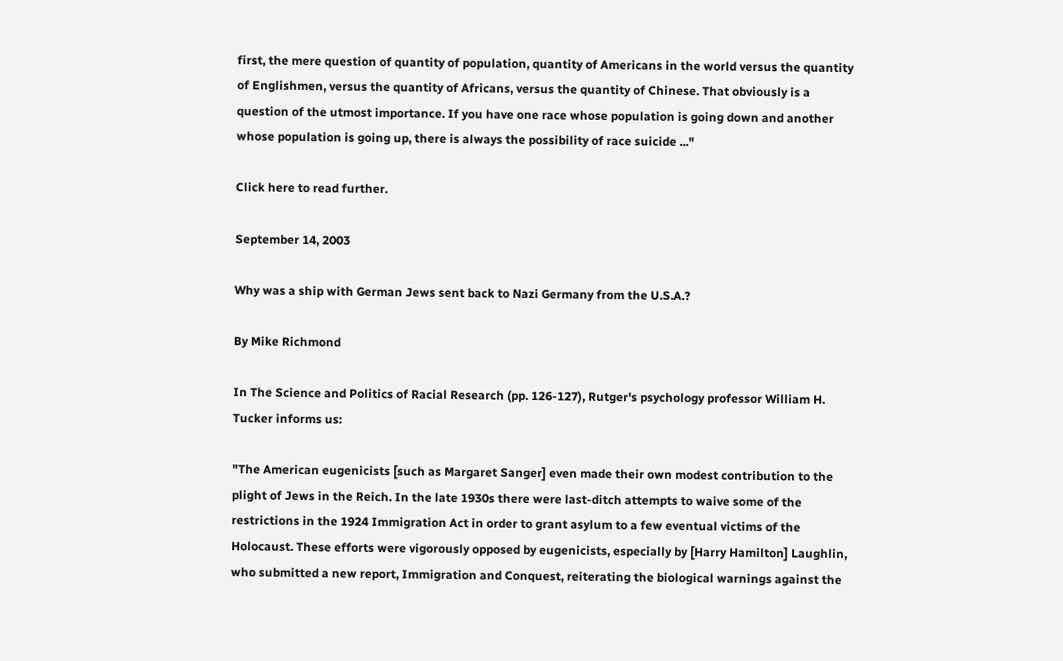first, the mere question of quantity of population, quantity of Americans in the world versus the quantity of Englishmen, versus the quantity of Africans, versus the quantity of Chinese. That obviously is a question of the utmost importance. If you have one race whose population is going down and another whose population is going up, there is always the possibility of race suicide ..."

Click here to read further.

September 14, 2003

Why was a ship with German Jews sent back to Nazi Germany from the U.S.A.?

By Mike Richmond

In The Science and Politics of Racial Research (pp. 126-127), Rutger's psychology professor William H. Tucker informs us:

"The American eugenicists [such as Margaret Sanger] even made their own modest contribution to the plight of Jews in the Reich. In the late 1930s there were last-ditch attempts to waive some of the restrictions in the 1924 Immigration Act in order to grant asylum to a few eventual victims of the Holocaust. These efforts were vigorously opposed by eugenicists, especially by [Harry Hamilton] Laughlin, who submitted a new report, Immigration and Conquest, reiterating the biological warnings against the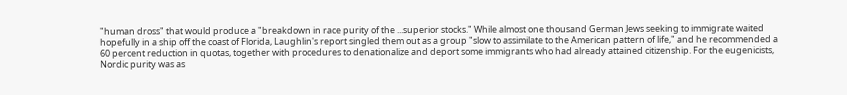"human dross" that would produce a "breakdown in race purity of the ...superior stocks." While almost one thousand German Jews seeking to immigrate waited hopefully in a ship off the coast of Florida, Laughlin's report singled them out as a group "slow to assimilate to the American pattern of life," and he recommended a 60 percent reduction in quotas, together with procedures to denationalize and deport some immigrants who had already attained citizenship. For the eugenicists, Nordic purity was as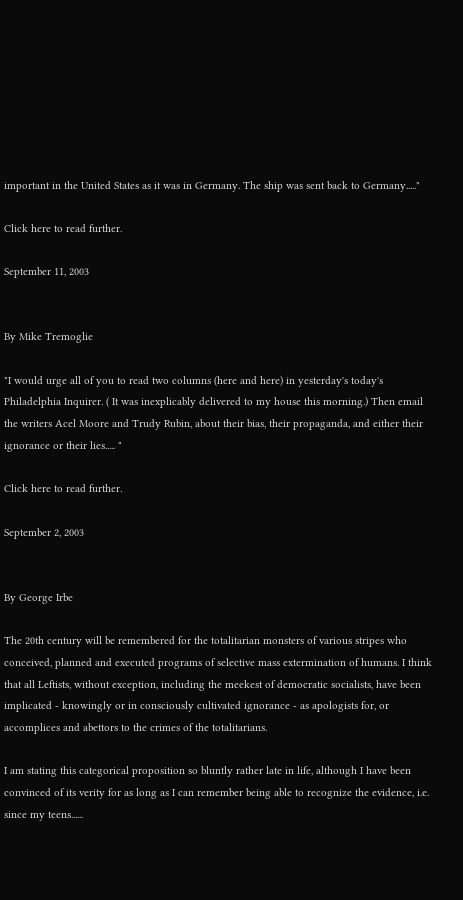important in the United States as it was in Germany. The ship was sent back to Germany....."

Click here to read further.

September 11, 2003


By Mike Tremoglie

"I would urge all of you to read two columns (here and here) in yesterday's today's Philadelphia Inquirer. ( It was inexplicably delivered to my house this morning.) Then email the writers Acel Moore and Trudy Rubin, about their bias, their propaganda, and either their ignorance or their lies..... "

Click here to read further.

September 2, 2003


By George Irbe

The 20th century will be remembered for the totalitarian monsters of various stripes who conceived, planned and executed programs of selective mass extermination of humans. I think that all Leftists, without exception, including the meekest of democratic socialists, have been implicated - knowingly or in consciously cultivated ignorance - as apologists for, or accomplices and abettors to the crimes of the totalitarians.

I am stating this categorical proposition so bluntly rather late in life, although I have been convinced of its verity for as long as I can remember being able to recognize the evidence, i.e. since my teens......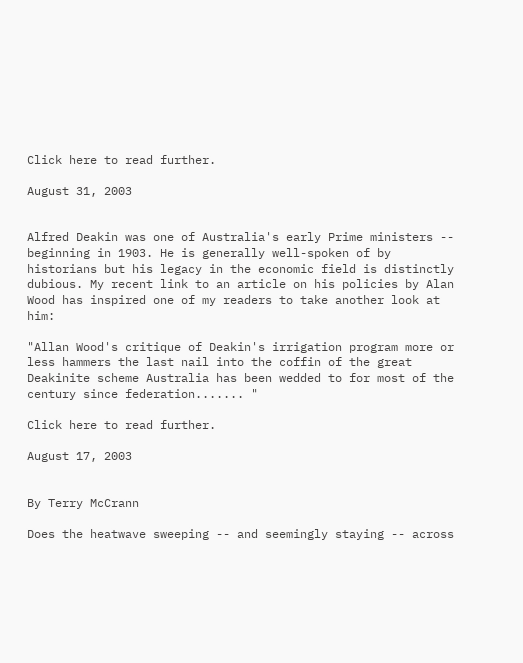Click here to read further.

August 31, 2003


Alfred Deakin was one of Australia's early Prime ministers -- beginning in 1903. He is generally well-spoken of by historians but his legacy in the economic field is distinctly dubious. My recent link to an article on his policies by Alan Wood has inspired one of my readers to take another look at him:

"Allan Wood's critique of Deakin's irrigation program more or less hammers the last nail into the coffin of the great Deakinite scheme Australia has been wedded to for most of the century since federation....... "

Click here to read further.

August 17, 2003


By Terry McCrann

Does the heatwave sweeping -- and seemingly staying -- across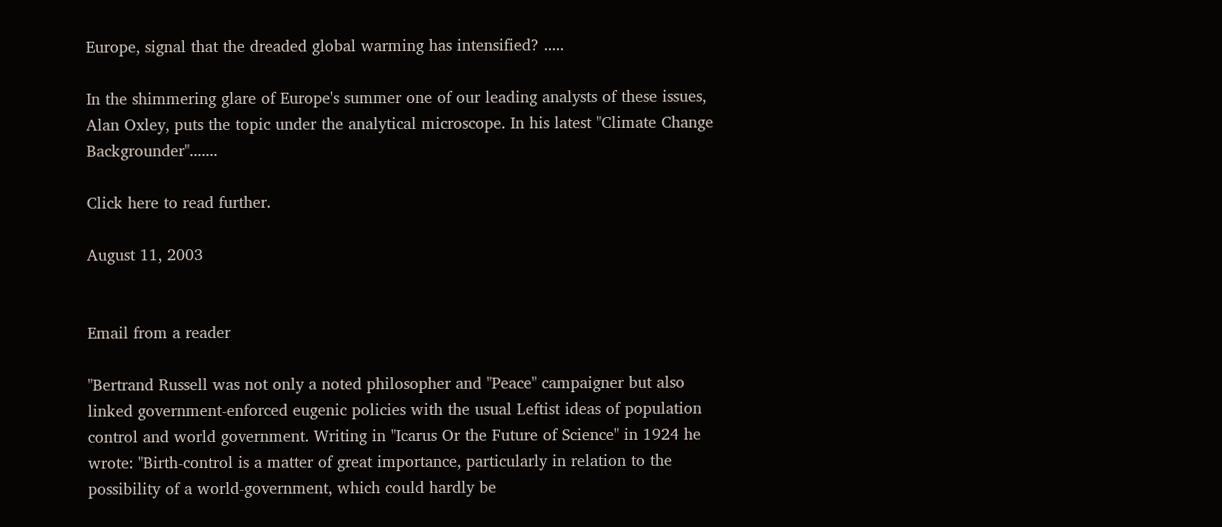Europe, signal that the dreaded global warming has intensified? .....

In the shimmering glare of Europe's summer one of our leading analysts of these issues, Alan Oxley, puts the topic under the analytical microscope. In his latest "Climate Change Backgrounder".......

Click here to read further.

August 11, 2003


Email from a reader

"Bertrand Russell was not only a noted philosopher and "Peace" campaigner but also linked government-enforced eugenic policies with the usual Leftist ideas of population control and world government. Writing in "Icarus Or the Future of Science" in 1924 he wrote: "Birth-control is a matter of great importance, particularly in relation to the possibility of a world-government, which could hardly be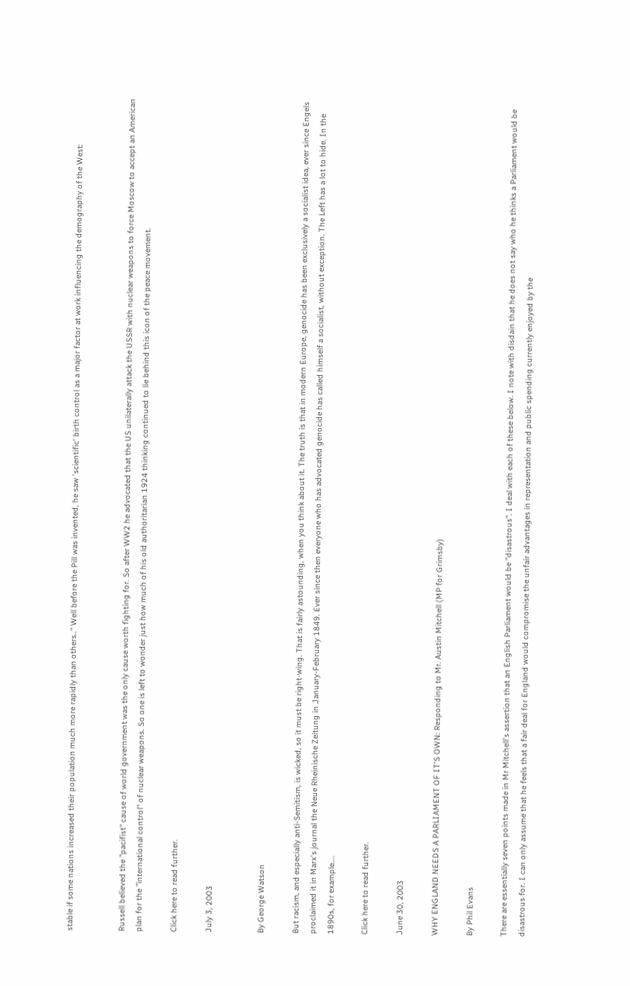stable if some nations increased their population much more rapidly than others.." Well before the Pill was invented, he saw 'scientific' birth control as a major factor at work influencing the demography of the West:


Russell believed the "pacifist" cause of world government was the only cause worth fighting for. So after WW2 he advocated that the US unilaterally attack the USSR with nuclear weapons to force Moscow to accept an American plan for the "international control" of nuclear weapons. So one is left to wonder just how much of his old authoritarian 1924 thinking continued to lie behind this icon of the peace movement.

Click here to read further.

July 3, 2003


By George Watson

But racism, and especially anti-Semitism, is wicked, so it must be right-wing. That is fairly astounding, when you think about it. The truth is that in modern Europe, genocide has been exclusively a socialist idea, ever since Engels proclaimed it in Marx's journal the Neue Rheinische Zeitung in January-February 1849. Ever since then everyone who has advocated genocide has called himself a socialist, without exception. The Left has a lot to hide. In the 1890s, for example....

Click here to read further.

June 30, 2003

WHY ENGLAND NEEDS A PARLIAMENT OF IT'S OWN: Responding to Mr. Austin Mitchell (MP for Grimsby)

By Phil Evans

There are essentially seven points made in Mr Mitchell's assertion that an English Parliament would be "disastrous". I deal with each of these below. I note with disdain that he does not say who he thinks a Parliament would be disastrous for. I can only assume that he feels that a fair deal for England would compromise the unfair advantages in representation and public spending currently enjoyed by the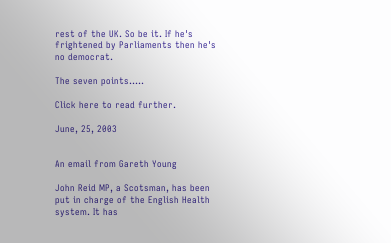rest of the UK. So be it. If he's frightened by Parliaments then he's no democrat.

The seven points.....

Click here to read further.

June, 25, 2003


An email from Gareth Young

John Reid MP, a Scotsman, has been put in charge of the English Health system. It has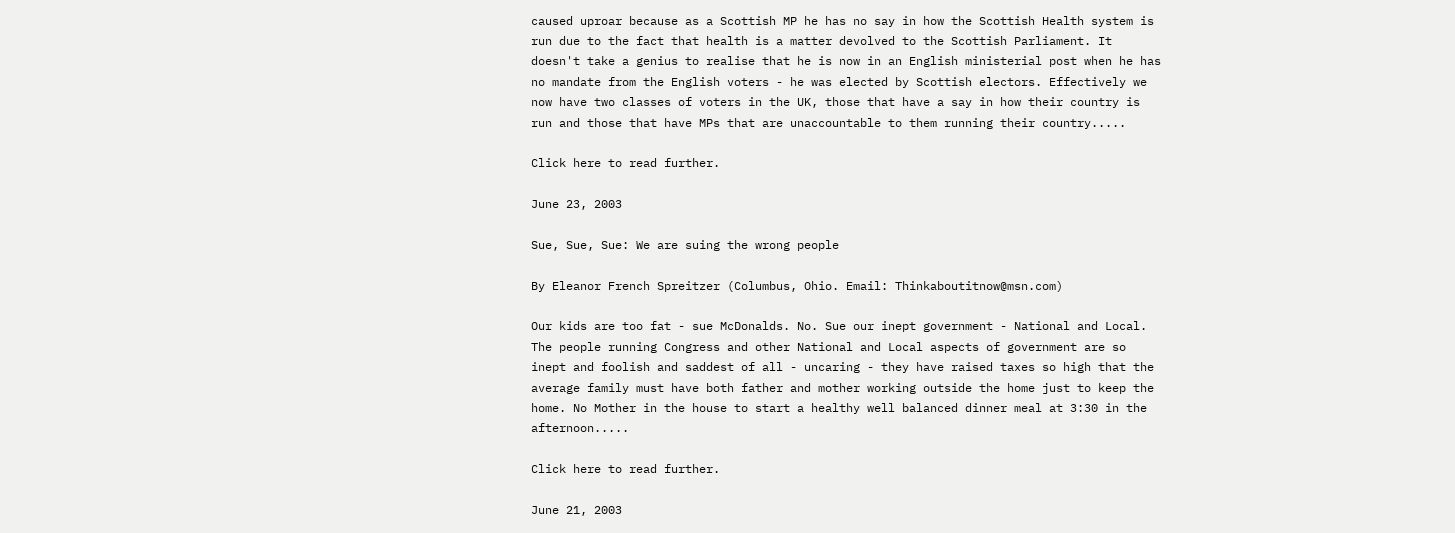caused uproar because as a Scottish MP he has no say in how the Scottish Health system is run due to the fact that health is a matter devolved to the Scottish Parliament. It doesn't take a genius to realise that he is now in an English ministerial post when he has no mandate from the English voters - he was elected by Scottish electors. Effectively we now have two classes of voters in the UK, those that have a say in how their country is run and those that have MPs that are unaccountable to them running their country.....

Click here to read further.

June 23, 2003

Sue, Sue, Sue: We are suing the wrong people

By Eleanor French Spreitzer (Columbus, Ohio. Email: Thinkaboutitnow@msn.com)

Our kids are too fat - sue McDonalds. No. Sue our inept government - National and Local. The people running Congress and other National and Local aspects of government are so inept and foolish and saddest of all - uncaring - they have raised taxes so high that the average family must have both father and mother working outside the home just to keep the home. No Mother in the house to start a healthy well balanced dinner meal at 3:30 in the afternoon.....

Click here to read further.

June 21, 2003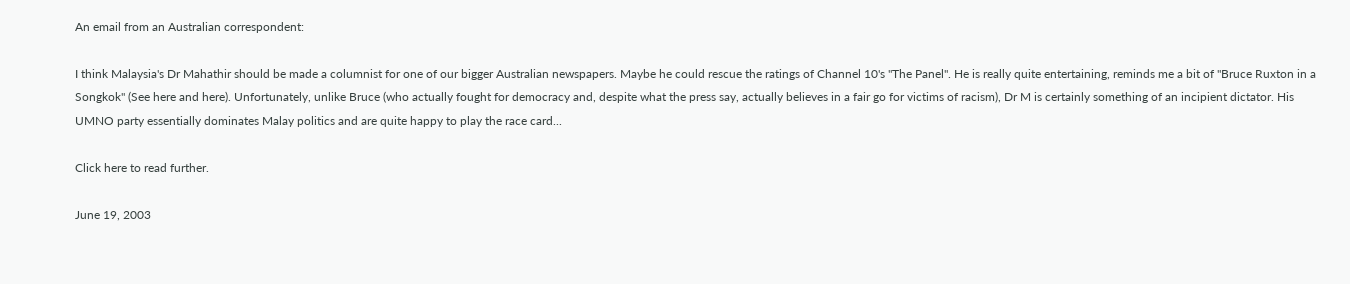An email from an Australian correspondent:

I think Malaysia's Dr Mahathir should be made a columnist for one of our bigger Australian newspapers. Maybe he could rescue the ratings of Channel 10's "The Panel". He is really quite entertaining, reminds me a bit of "Bruce Ruxton in a Songkok" (See here and here). Unfortunately, unlike Bruce (who actually fought for democracy and, despite what the press say, actually believes in a fair go for victims of racism), Dr M is certainly something of an incipient dictator. His UMNO party essentially dominates Malay politics and are quite happy to play the race card...

Click here to read further.

June 19, 2003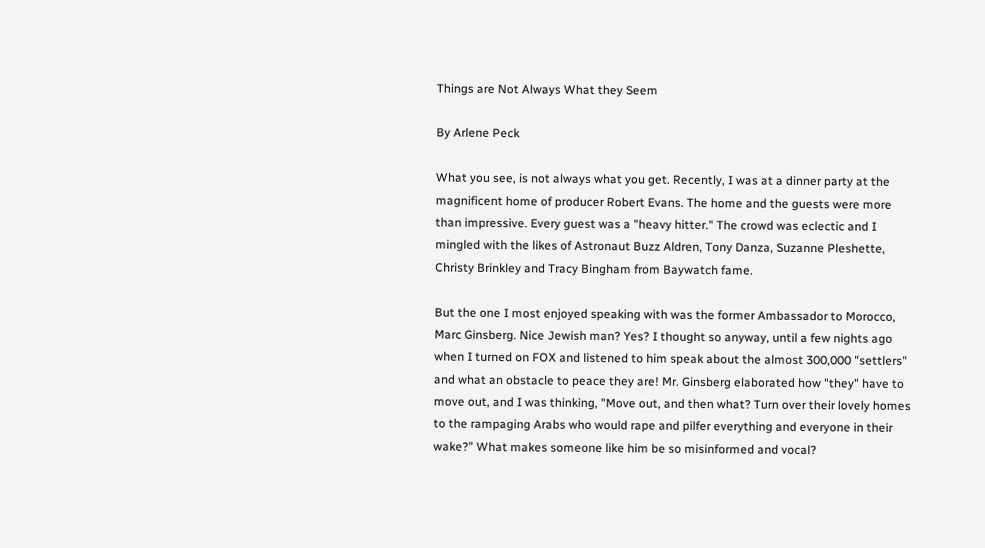Things are Not Always What they Seem

By Arlene Peck

What you see, is not always what you get. Recently, I was at a dinner party at the magnificent home of producer Robert Evans. The home and the guests were more than impressive. Every guest was a "heavy hitter." The crowd was eclectic and I mingled with the likes of Astronaut Buzz Aldren, Tony Danza, Suzanne Pleshette, Christy Brinkley and Tracy Bingham from Baywatch fame.

But the one I most enjoyed speaking with was the former Ambassador to Morocco, Marc Ginsberg. Nice Jewish man? Yes? I thought so anyway, until a few nights ago when I turned on FOX and listened to him speak about the almost 300,000 "settlers" and what an obstacle to peace they are! Mr. Ginsberg elaborated how "they" have to move out, and I was thinking, "Move out, and then what? Turn over their lovely homes to the rampaging Arabs who would rape and pilfer everything and everyone in their wake?" What makes someone like him be so misinformed and vocal?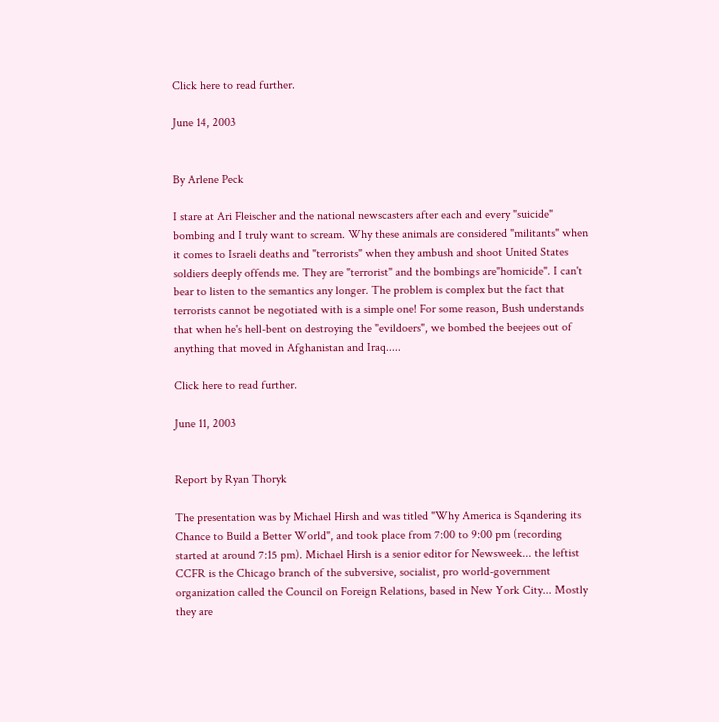Click here to read further.

June 14, 2003


By Arlene Peck

I stare at Ari Fleischer and the national newscasters after each and every "suicide" bombing and I truly want to scream. Why these animals are considered "militants" when it comes to Israeli deaths and "terrorists" when they ambush and shoot United States soldiers deeply offends me. They are "terrorist" and the bombings are"homicide". I can't bear to listen to the semantics any longer. The problem is complex but the fact that terrorists cannot be negotiated with is a simple one! For some reason, Bush understands that when he's hell-bent on destroying the "evildoers", we bombed the beejees out of anything that moved in Afghanistan and Iraq.....

Click here to read further.

June 11, 2003


Report by Ryan Thoryk

The presentation was by Michael Hirsh and was titled "Why America is Sqandering its Chance to Build a Better World", and took place from 7:00 to 9:00 pm (recording started at around 7:15 pm). Michael Hirsh is a senior editor for Newsweek... the leftist CCFR is the Chicago branch of the subversive, socialist, pro world-government organization called the Council on Foreign Relations, based in New York City... Mostly they are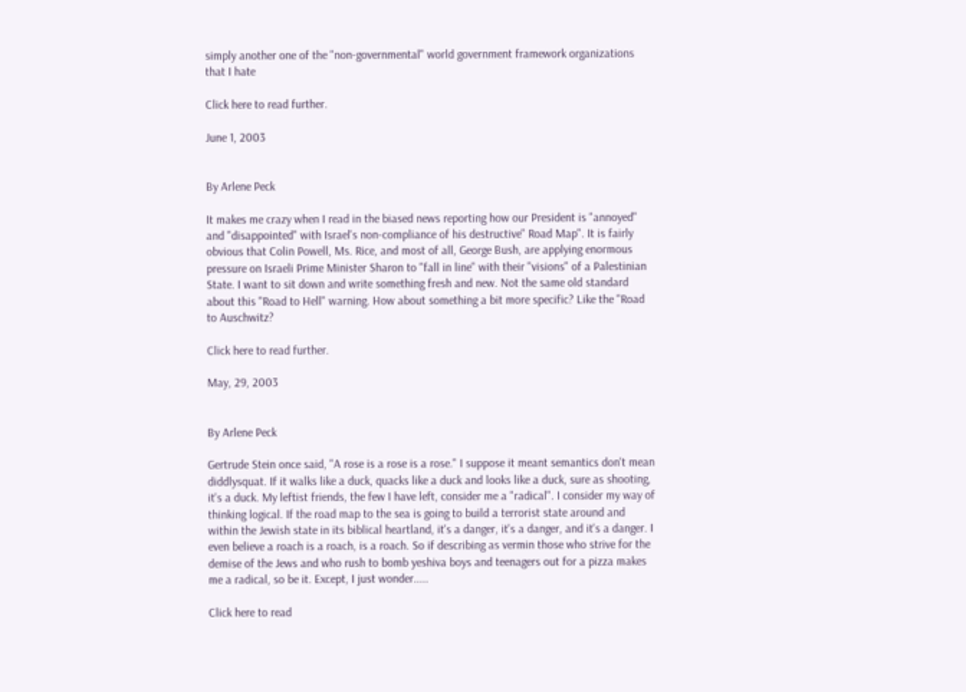simply another one of the "non-governmental" world government framework organizations that I hate

Click here to read further.

June 1, 2003


By Arlene Peck

It makes me crazy when I read in the biased news reporting how our President is "annoyed" and "disappointed" with Israel's non-compliance of his destructive" Road Map". It is fairly obvious that Colin Powell, Ms. Rice, and most of all, George Bush, are applying enormous pressure on Israeli Prime Minister Sharon to "fall in line" with their "visions" of a Palestinian State. I want to sit down and write something fresh and new. Not the same old standard about this "Road to Hell" warning. How about something a bit more specific? Like the "Road to Auschwitz?

Click here to read further.

May, 29, 2003


By Arlene Peck

Gertrude Stein once said, "A rose is a rose is a rose." I suppose it meant semantics don't mean diddlysquat. If it walks like a duck, quacks like a duck and looks like a duck, sure as shooting, it's a duck. My leftist friends, the few I have left, consider me a "radical". I consider my way of thinking logical. If the road map to the sea is going to build a terrorist state around and within the Jewish state in its biblical heartland, it's a danger, it's a danger, and it's a danger. I even believe a roach is a roach, is a roach. So if describing as vermin those who strive for the demise of the Jews and who rush to bomb yeshiva boys and teenagers out for a pizza makes me a radical, so be it. Except, I just wonder.....

Click here to read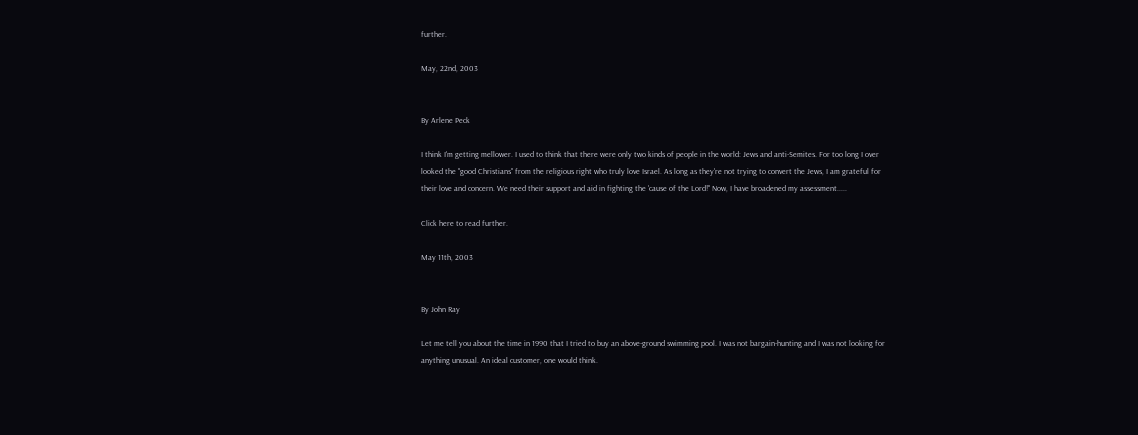further.

May, 22nd, 2003


By Arlene Peck

I think I'm getting mellower. I used to think that there were only two kinds of people in the world: Jews and anti-Semites. For too long I over looked the "good Christians" from the religious right who truly love Israel. As long as they're not trying to convert the Jews, I am grateful for their love and concern. We need their support and aid in fighting the 'cause of the Lord!" Now, I have broadened my assessment.....

Click here to read further.

May 11th, 2003


By John Ray

Let me tell you about the time in 1990 that I tried to buy an above-ground swimming pool. I was not bargain-hunting and I was not looking for anything unusual. An ideal customer, one would think.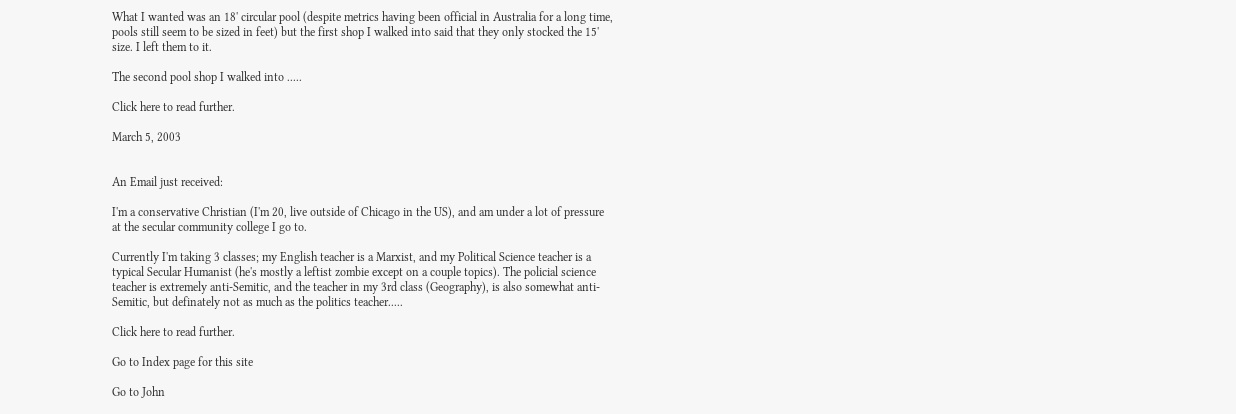What I wanted was an 18' circular pool (despite metrics having been official in Australia for a long time, pools still seem to be sized in feet) but the first shop I walked into said that they only stocked the 15' size. I left them to it.

The second pool shop I walked into .....

Click here to read further.

March 5, 2003


An Email just received:

I'm a conservative Christian (I'm 20, live outside of Chicago in the US), and am under a lot of pressure at the secular community college I go to.

Currently I'm taking 3 classes; my English teacher is a Marxist, and my Political Science teacher is a typical Secular Humanist (he's mostly a leftist zombie except on a couple topics). The policial science teacher is extremely anti-Semitic, and the teacher in my 3rd class (Geography), is also somewhat anti-Semitic, but definately not as much as the politics teacher.....

Click here to read further.

Go to Index page for this site

Go to John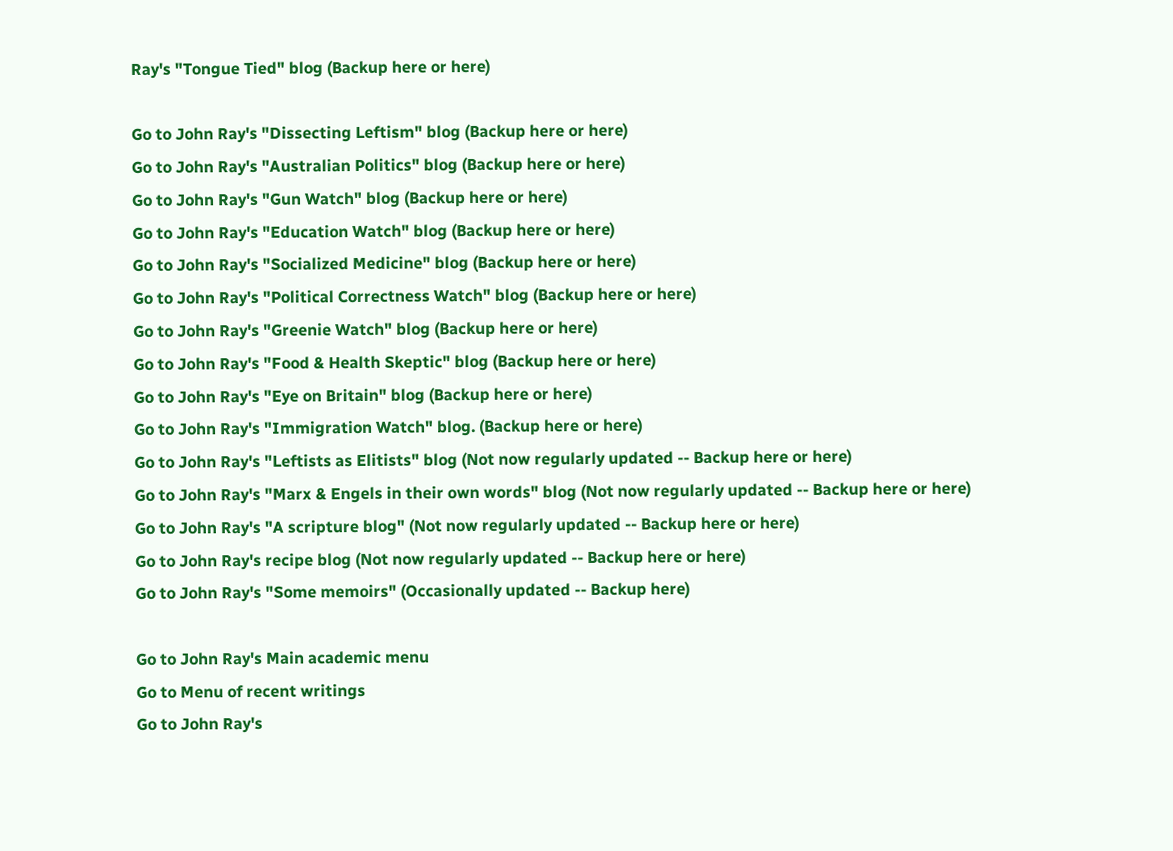Ray's "Tongue Tied" blog (Backup here or here)

Go to John Ray's "Dissecting Leftism" blog (Backup here or here)
Go to John Ray's "Australian Politics" blog (Backup here or here)
Go to John Ray's "Gun Watch" blog (Backup here or here)
Go to John Ray's "Education Watch" blog (Backup here or here)
Go to John Ray's "Socialized Medicine" blog (Backup here or here)
Go to John Ray's "Political Correctness Watch" blog (Backup here or here)
Go to John Ray's "Greenie Watch" blog (Backup here or here)
Go to John Ray's "Food & Health Skeptic" blog (Backup here or here)
Go to John Ray's "Eye on Britain" blog (Backup here or here)
Go to John Ray's "Immigration Watch" blog. (Backup here or here)
Go to John Ray's "Leftists as Elitists" blog (Not now regularly updated -- Backup here or here)
Go to John Ray's "Marx & Engels in their own words" blog (Not now regularly updated -- Backup here or here)
Go to John Ray's "A scripture blog" (Not now regularly updated -- Backup here or here)
Go to John Ray's recipe blog (Not now regularly updated -- Backup here or here)
Go to John Ray's "Some memoirs" (Occasionally updated -- Backup here)

Go to John Ray's Main academic menu
Go to Menu of recent writings
Go to John Ray's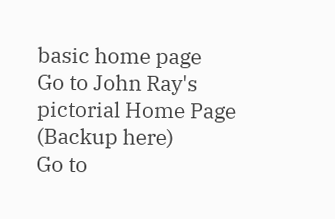basic home page
Go to John Ray's pictorial Home Page (Backup here)
Go to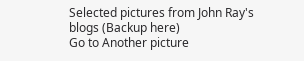Selected pictures from John Ray's blogs (Backup here)
Go to Another picture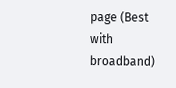page (Best with broadband)